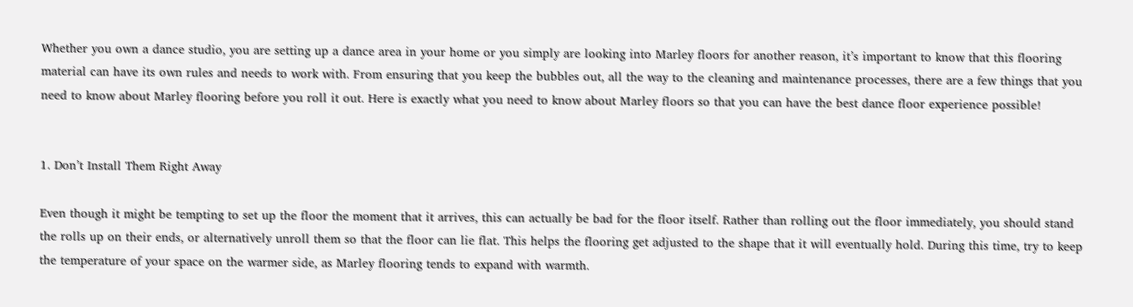Whether you own a dance studio, you are setting up a dance area in your home or you simply are looking into Marley floors for another reason, it’s important to know that this flooring material can have its own rules and needs to work with. From ensuring that you keep the bubbles out, all the way to the cleaning and maintenance processes, there are a few things that you need to know about Marley flooring before you roll it out. Here is exactly what you need to know about Marley floors so that you can have the best dance floor experience possible!


1. Don’t Install Them Right Away

Even though it might be tempting to set up the floor the moment that it arrives, this can actually be bad for the floor itself. Rather than rolling out the floor immediately, you should stand the rolls up on their ends, or alternatively unroll them so that the floor can lie flat. This helps the flooring get adjusted to the shape that it will eventually hold. During this time, try to keep the temperature of your space on the warmer side, as Marley flooring tends to expand with warmth.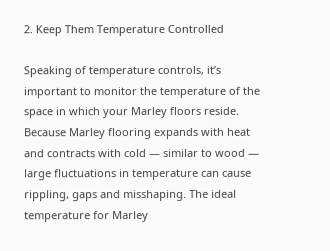2. Keep Them Temperature Controlled

Speaking of temperature controls, it’s important to monitor the temperature of the space in which your Marley floors reside. Because Marley flooring expands with heat and contracts with cold — similar to wood — large fluctuations in temperature can cause rippling, gaps and misshaping. The ideal temperature for Marley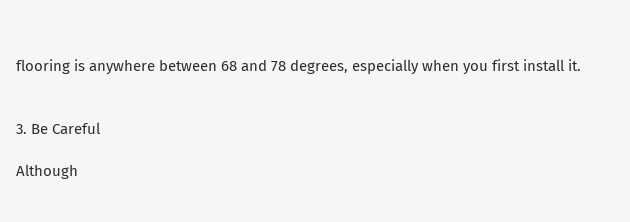flooring is anywhere between 68 and 78 degrees, especially when you first install it.


3. Be Careful

Although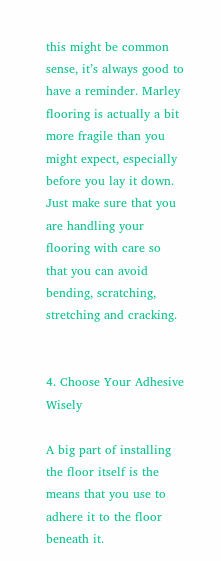this might be common sense, it’s always good to have a reminder. Marley flooring is actually a bit more fragile than you might expect, especially before you lay it down. Just make sure that you are handling your flooring with care so that you can avoid bending, scratching, stretching and cracking.


4. Choose Your Adhesive Wisely

A big part of installing the floor itself is the means that you use to adhere it to the floor beneath it.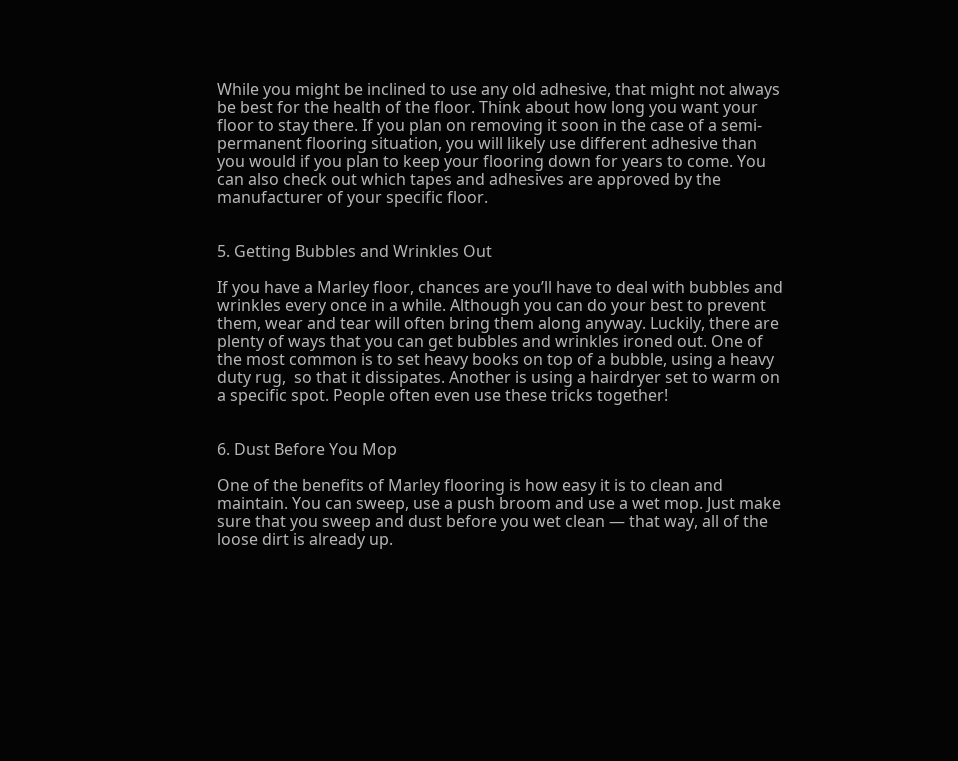While you might be inclined to use any old adhesive, that might not always be best for the health of the floor. Think about how long you want your floor to stay there. If you plan on removing it soon in the case of a semi-permanent flooring situation, you will likely use different adhesive than you would if you plan to keep your flooring down for years to come. You can also check out which tapes and adhesives are approved by the manufacturer of your specific floor.


5. Getting Bubbles and Wrinkles Out

If you have a Marley floor, chances are you’ll have to deal with bubbles and wrinkles every once in a while. Although you can do your best to prevent them, wear and tear will often bring them along anyway. Luckily, there are plenty of ways that you can get bubbles and wrinkles ironed out. One of the most common is to set heavy books on top of a bubble, using a heavy duty rug,  so that it dissipates. Another is using a hairdryer set to warm on a specific spot. People often even use these tricks together!


6. Dust Before You Mop

One of the benefits of Marley flooring is how easy it is to clean and maintain. You can sweep, use a push broom and use a wet mop. Just make sure that you sweep and dust before you wet clean — that way, all of the loose dirt is already up.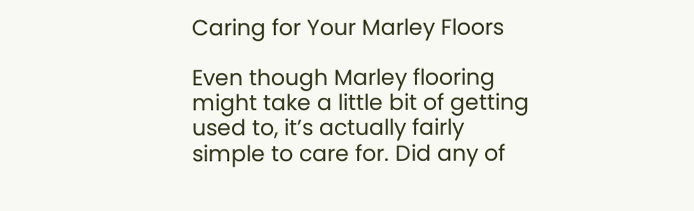Caring for Your Marley Floors

Even though Marley flooring might take a little bit of getting used to, it’s actually fairly simple to care for. Did any of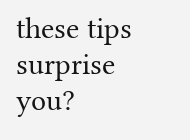these tips surprise you?